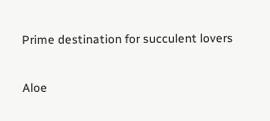Prime destination for succulent lovers

Aloe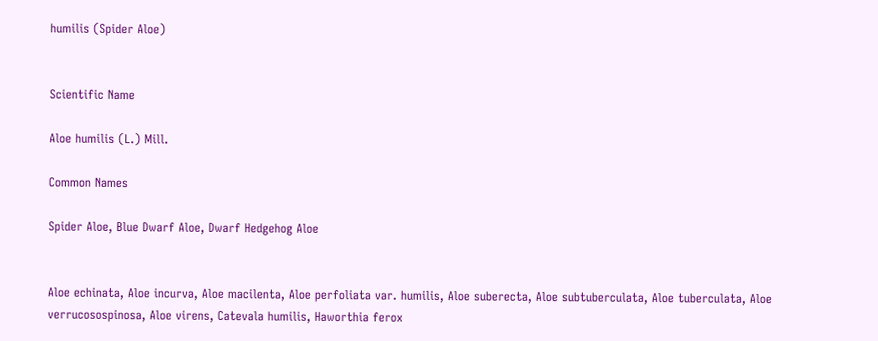humilis (Spider Aloe)


Scientific Name

Aloe humilis (L.) Mill.

Common Names

Spider Aloe, Blue Dwarf Aloe, Dwarf Hedgehog Aloe


Aloe echinata, Aloe incurva, Aloe macilenta, Aloe perfoliata var. humilis, Aloe suberecta, Aloe subtuberculata, Aloe tuberculata, Aloe verrucosospinosa, Aloe virens, Catevala humilis, Haworthia ferox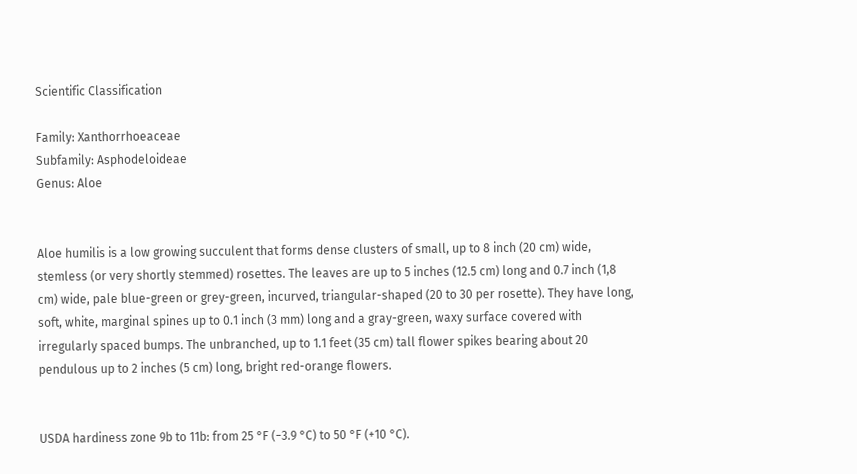Scientific Classification

Family: Xanthorrhoeaceae
Subfamily: Asphodeloideae
Genus: Aloe


Aloe humilis is a low growing succulent that forms dense clusters of small, up to 8 inch (20 cm) wide, stemless (or very shortly stemmed) rosettes. The leaves are up to 5 inches (12.5 cm) long and 0.7 inch (1,8 cm) wide, pale blue-green or grey-green, incurved, triangular-shaped (20 to 30 per rosette). They have long, soft, white, marginal spines up to 0.1 inch (3 mm) long and a gray-green, waxy surface covered with irregularly spaced bumps. The unbranched, up to 1.1 feet (35 cm) tall flower spikes bearing about 20 pendulous up to 2 inches (5 cm) long, bright red-orange flowers.


USDA hardiness zone 9b to 11b: from 25 °F (−3.9 °C) to 50 °F (+10 °C).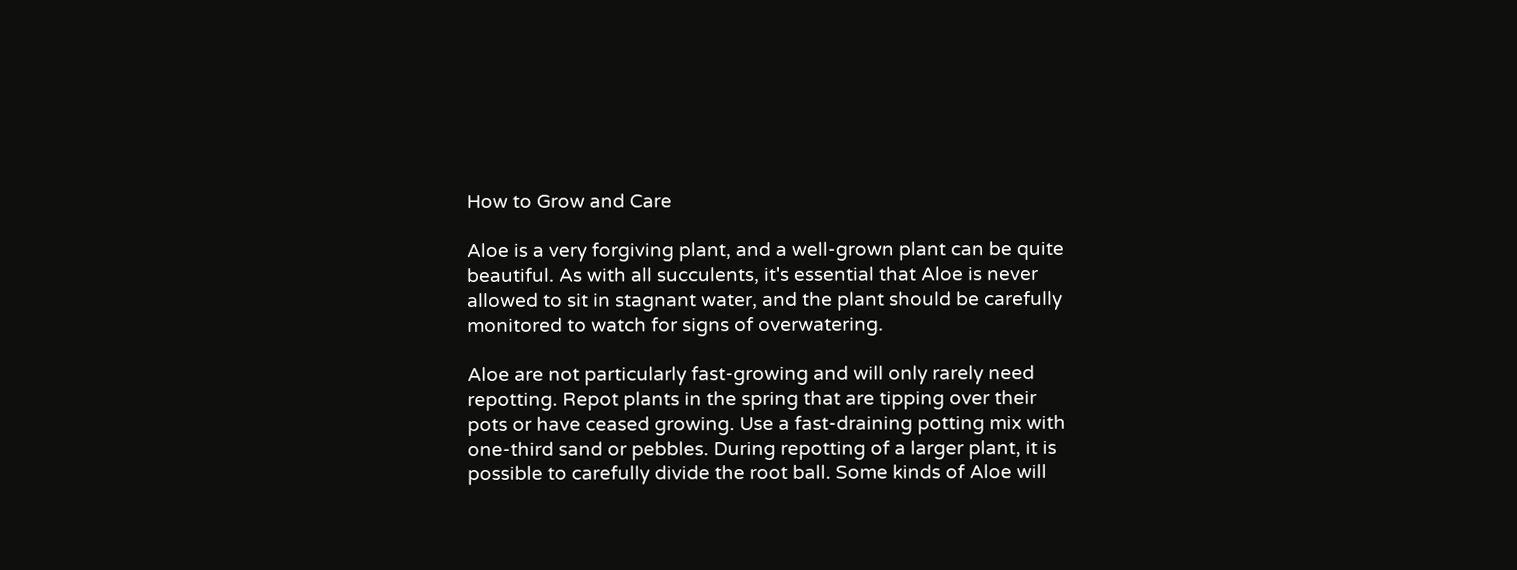How to Grow and Care

Aloe is a very forgiving plant, and a well-grown plant can be quite beautiful. As with all succulents, it's essential that Aloe is never allowed to sit in stagnant water, and the plant should be carefully monitored to watch for signs of overwatering.

Aloe are not particularly fast-growing and will only rarely need repotting. Repot plants in the spring that are tipping over their pots or have ceased growing. Use a fast-draining potting mix with one-third sand or pebbles. During repotting of a larger plant, it is possible to carefully divide the root ball. Some kinds of Aloe will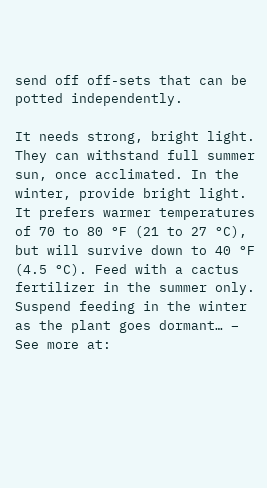send off off-sets that can be potted independently.

It needs strong, bright light. They can withstand full summer sun, once acclimated. In the winter, provide bright light. It prefers warmer temperatures of 70 to 80 °F (21 to 27 °C), but will survive down to 40 °F (4.5 °C). Feed with a cactus fertilizer in the summer only. Suspend feeding in the winter as the plant goes dormant… – See more at: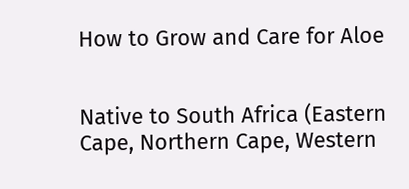How to Grow and Care for Aloe


Native to South Africa (Eastern Cape, Northern Cape, Western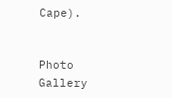Cape).


Photo Gallery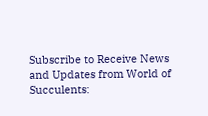Subscribe to Receive News and Updates from World of Succulents: